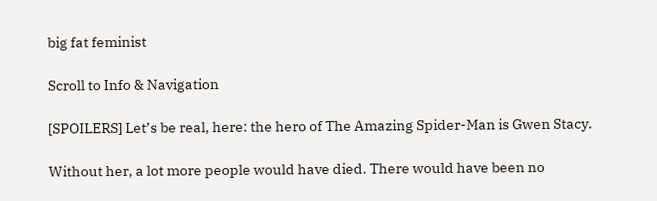big fat feminist

Scroll to Info & Navigation

[SPOILERS] Let’s be real, here: the hero of The Amazing Spider-Man is Gwen Stacy.

Without her, a lot more people would have died. There would have been no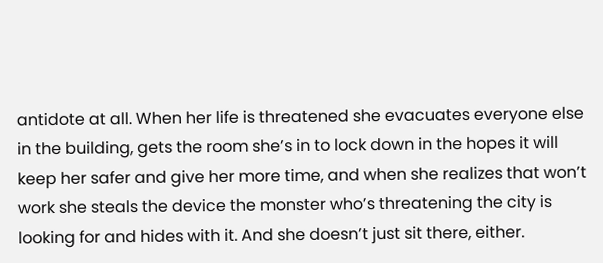antidote at all. When her life is threatened she evacuates everyone else in the building, gets the room she’s in to lock down in the hopes it will keep her safer and give her more time, and when she realizes that won’t work she steals the device the monster who’s threatening the city is looking for and hides with it. And she doesn’t just sit there, either.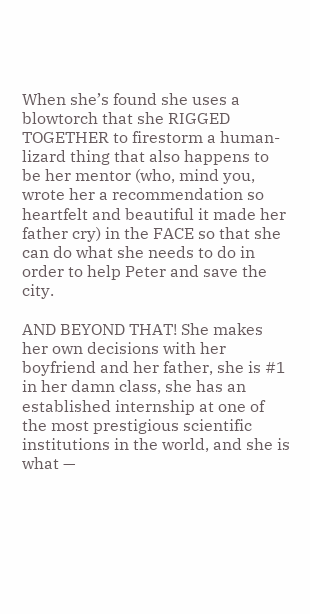When she’s found she uses a blowtorch that she RIGGED TOGETHER to firestorm a human-lizard thing that also happens to be her mentor (who, mind you, wrote her a recommendation so heartfelt and beautiful it made her father cry) in the FACE so that she can do what she needs to do in order to help Peter and save the city.

AND BEYOND THAT! She makes her own decisions with her boyfriend and her father, she is #1 in her damn class, she has an established internship at one of the most prestigious scientific institutions in the world, and she is what —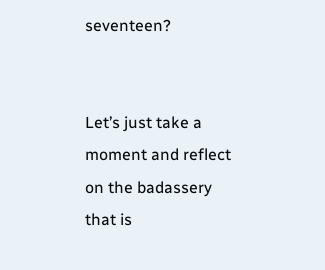seventeen?


Let’s just take a moment and reflect on the badassery that is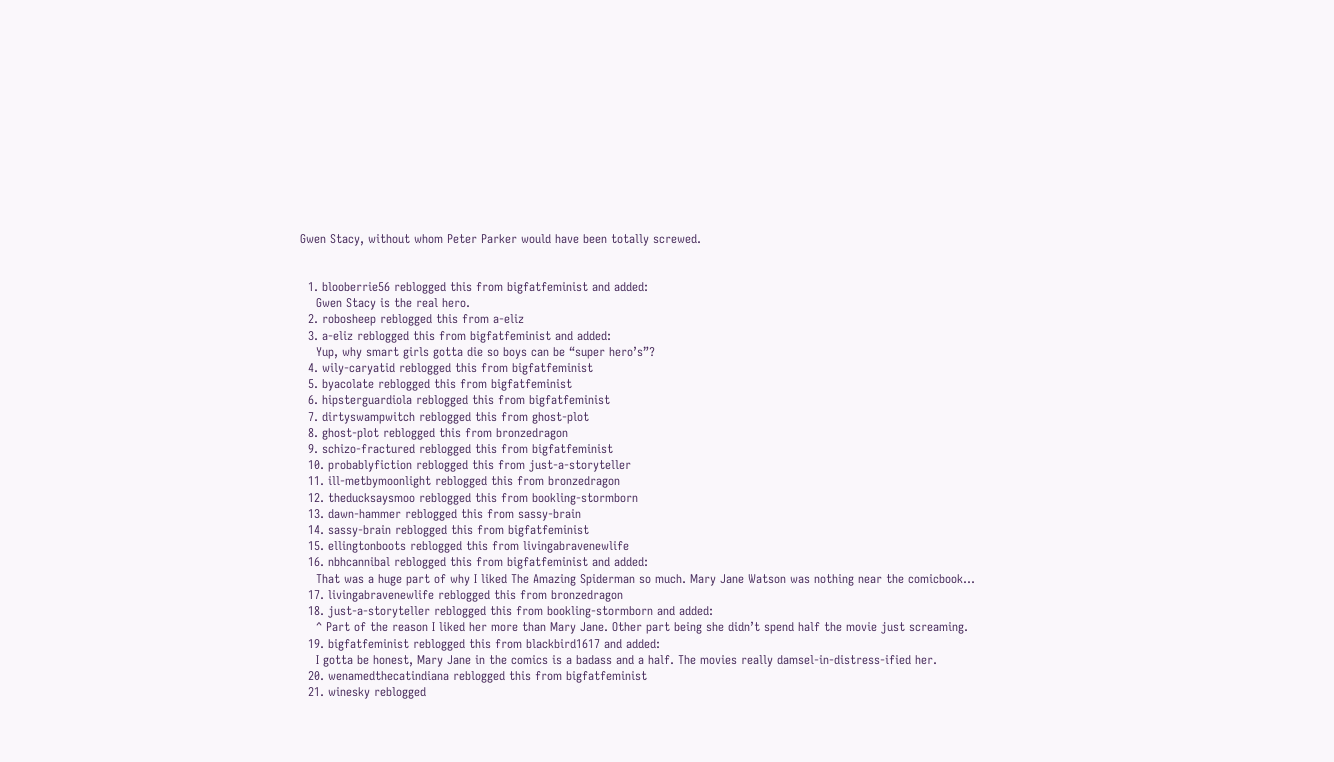Gwen Stacy, without whom Peter Parker would have been totally screwed.


  1. blooberrie56 reblogged this from bigfatfeminist and added:
    Gwen Stacy is the real hero.
  2. robosheep reblogged this from a-eliz
  3. a-eliz reblogged this from bigfatfeminist and added:
    Yup, why smart girls gotta die so boys can be “super hero’s”?
  4. wily-caryatid reblogged this from bigfatfeminist
  5. byacolate reblogged this from bigfatfeminist
  6. hipsterguardiola reblogged this from bigfatfeminist
  7. dirtyswampwitch reblogged this from ghost-plot
  8. ghost-plot reblogged this from bronzedragon
  9. schizo-fractured reblogged this from bigfatfeminist
  10. probablyfiction reblogged this from just-a-storyteller
  11. ill-metbymoonlight reblogged this from bronzedragon
  12. theducksaysmoo reblogged this from bookling-stormborn
  13. dawn-hammer reblogged this from sassy-brain
  14. sassy-brain reblogged this from bigfatfeminist
  15. ellingtonboots reblogged this from livingabravenewlife
  16. nbhcannibal reblogged this from bigfatfeminist and added:
    That was a huge part of why I liked The Amazing Spiderman so much. Mary Jane Watson was nothing near the comicbook...
  17. livingabravenewlife reblogged this from bronzedragon
  18. just-a-storyteller reblogged this from bookling-stormborn and added:
    ^ Part of the reason I liked her more than Mary Jane. Other part being she didn’t spend half the movie just screaming.
  19. bigfatfeminist reblogged this from blackbird1617 and added:
    I gotta be honest, Mary Jane in the comics is a badass and a half. The movies really damsel-in-distress-ified her.
  20. wenamedthecatindiana reblogged this from bigfatfeminist
  21. winesky reblogged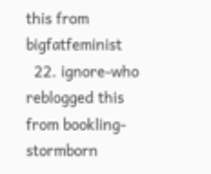this from bigfatfeminist
  22. ignore-who reblogged this from bookling-stormborn